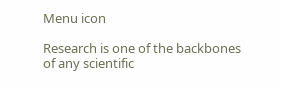Menu icon

Research is one of the backbones of any scientific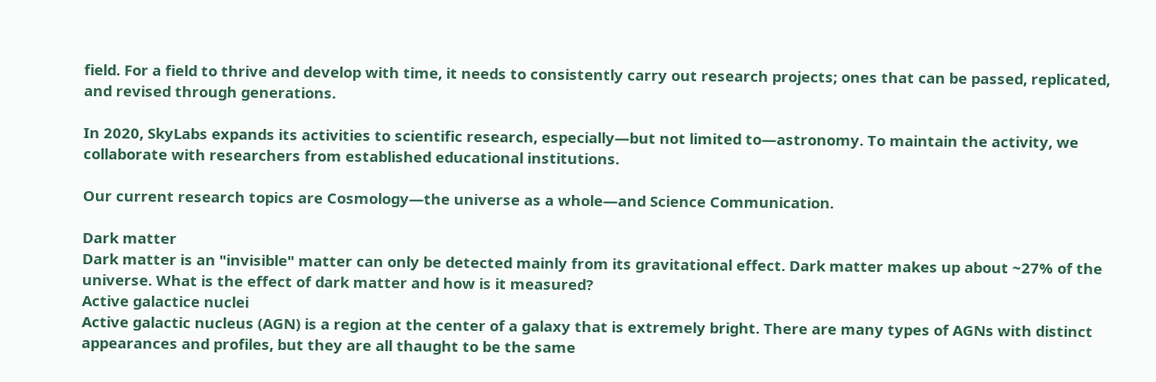field. For a field to thrive and develop with time, it needs to consistently carry out research projects; ones that can be passed, replicated, and revised through generations.

In 2020, SkyLabs expands its activities to scientific research, especially—but not limited to—astronomy. To maintain the activity, we collaborate with researchers from established educational institutions.

Our current research topics are Cosmology—the universe as a whole—and Science Communication.

Dark matter
Dark matter is an "invisible" matter can only be detected mainly from its gravitational effect. Dark matter makes up about ~27% of the universe. What is the effect of dark matter and how is it measured?
Active galactice nuclei
Active galactic nucleus (AGN) is a region at the center of a galaxy that is extremely bright. There are many types of AGNs with distinct appearances and profiles, but they are all thaught to be the same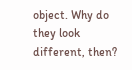object. Why do they look different, then?